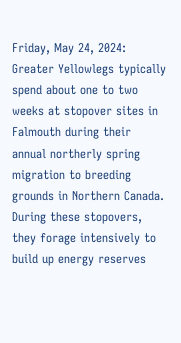Friday, May 24, 2024: Greater Yellowlegs typically spend about one to two weeks at stopover sites in Falmouth during their annual northerly spring migration to breeding grounds in Northern Canada. During these stopovers, they forage intensively to build up energy reserves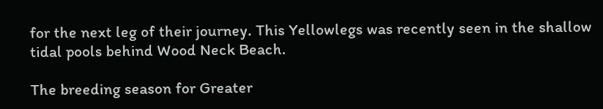for the next leg of their journey. This Yellowlegs was recently seen in the shallow tidal pools behind Wood Neck Beach.

The breeding season for Greater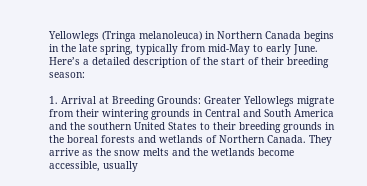Yellowlegs (Tringa melanoleuca) in Northern Canada begins in the late spring, typically from mid-May to early June. Here’s a detailed description of the start of their breeding season:

1. Arrival at Breeding Grounds: Greater Yellowlegs migrate from their wintering grounds in Central and South America and the southern United States to their breeding grounds in the boreal forests and wetlands of Northern Canada. They arrive as the snow melts and the wetlands become accessible, usually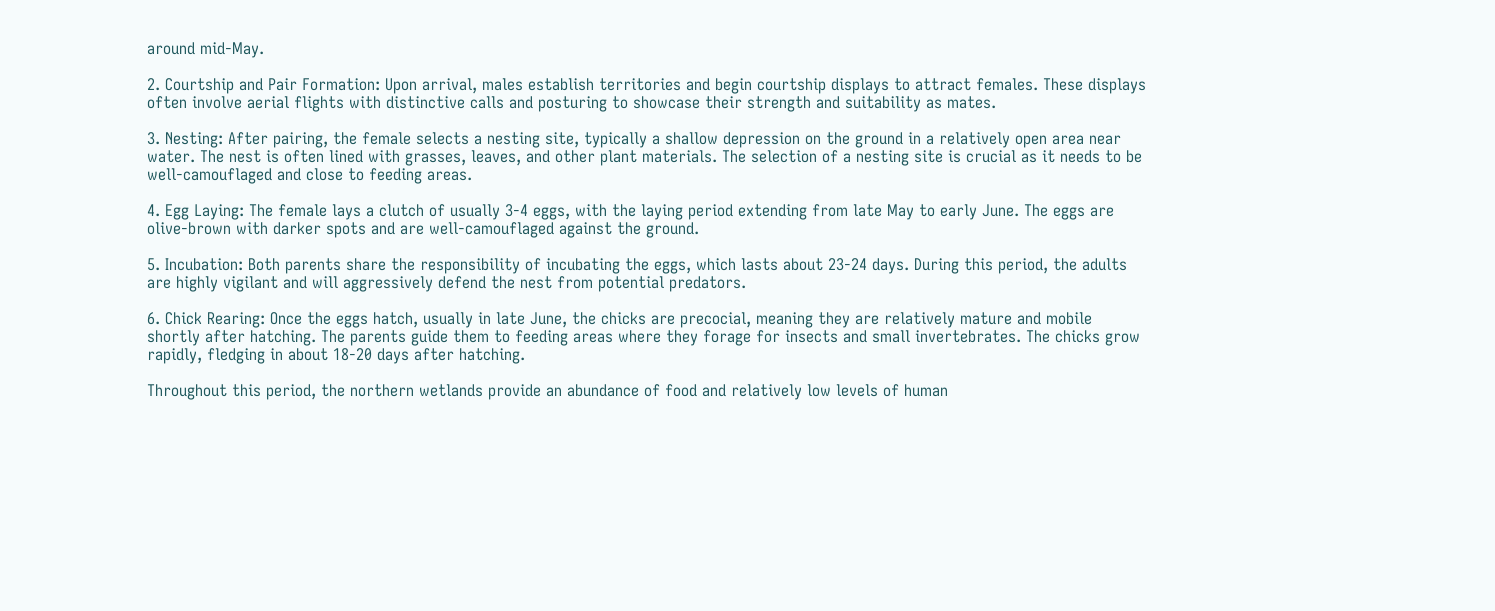around mid-May.

2. Courtship and Pair Formation: Upon arrival, males establish territories and begin courtship displays to attract females. These displays often involve aerial flights with distinctive calls and posturing to showcase their strength and suitability as mates.

3. Nesting: After pairing, the female selects a nesting site, typically a shallow depression on the ground in a relatively open area near water. The nest is often lined with grasses, leaves, and other plant materials. The selection of a nesting site is crucial as it needs to be well-camouflaged and close to feeding areas.

4. Egg Laying: The female lays a clutch of usually 3-4 eggs, with the laying period extending from late May to early June. The eggs are olive-brown with darker spots and are well-camouflaged against the ground.

5. Incubation: Both parents share the responsibility of incubating the eggs, which lasts about 23-24 days. During this period, the adults are highly vigilant and will aggressively defend the nest from potential predators.

6. Chick Rearing: Once the eggs hatch, usually in late June, the chicks are precocial, meaning they are relatively mature and mobile shortly after hatching. The parents guide them to feeding areas where they forage for insects and small invertebrates. The chicks grow rapidly, fledging in about 18-20 days after hatching.

Throughout this period, the northern wetlands provide an abundance of food and relatively low levels of human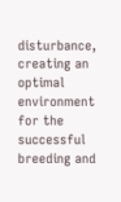disturbance, creating an optimal environment for the successful breeding and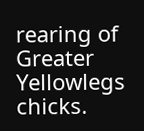rearing of Greater Yellowlegs chicks.